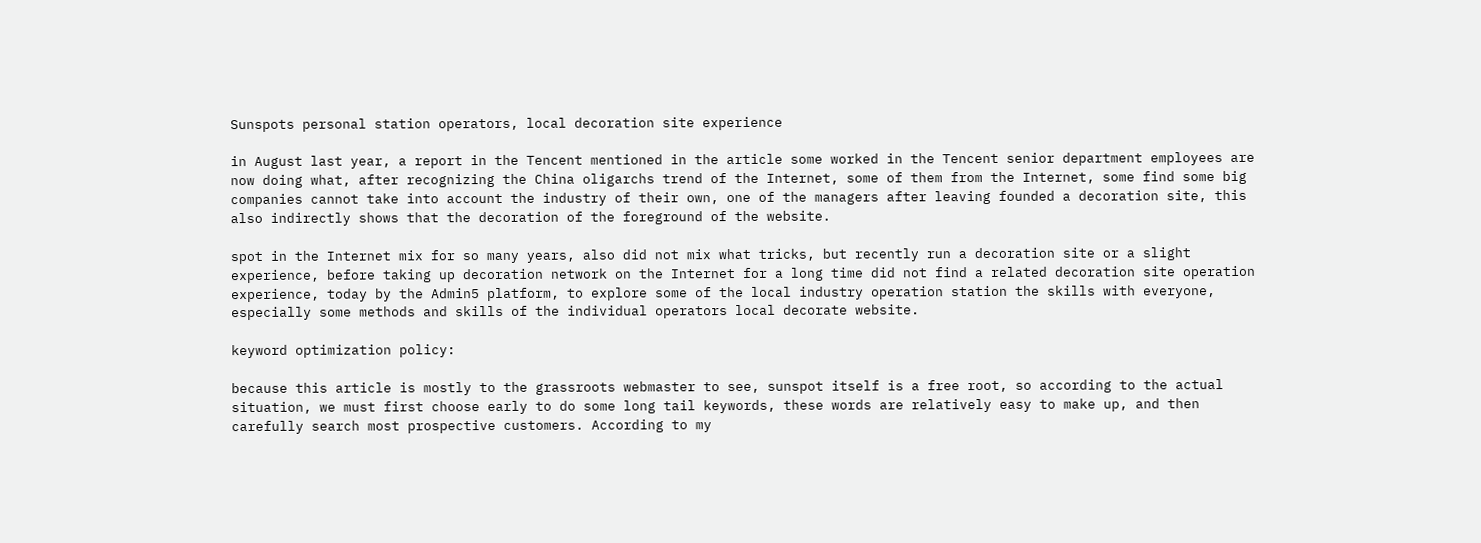Sunspots personal station operators, local decoration site experience

in August last year, a report in the Tencent mentioned in the article some worked in the Tencent senior department employees are now doing what, after recognizing the China oligarchs trend of the Internet, some of them from the Internet, some find some big companies cannot take into account the industry of their own, one of the managers after leaving founded a decoration site, this also indirectly shows that the decoration of the foreground of the website.

spot in the Internet mix for so many years, also did not mix what tricks, but recently run a decoration site or a slight experience, before taking up decoration network on the Internet for a long time did not find a related decoration site operation experience, today by the Admin5 platform, to explore some of the local industry operation station the skills with everyone, especially some methods and skills of the individual operators local decorate website.

keyword optimization policy:

because this article is mostly to the grassroots webmaster to see, sunspot itself is a free root, so according to the actual situation, we must first choose early to do some long tail keywords, these words are relatively easy to make up, and then carefully search most prospective customers. According to my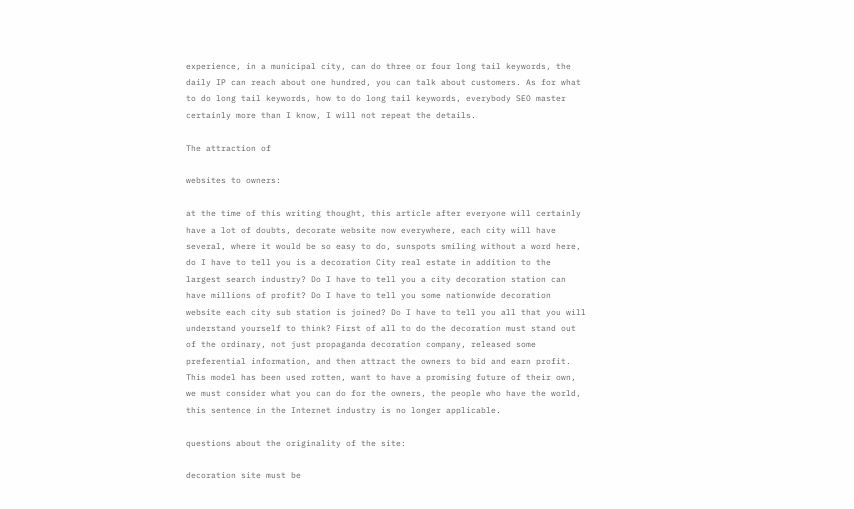experience, in a municipal city, can do three or four long tail keywords, the daily IP can reach about one hundred, you can talk about customers. As for what to do long tail keywords, how to do long tail keywords, everybody SEO master certainly more than I know, I will not repeat the details.

The attraction of

websites to owners:

at the time of this writing thought, this article after everyone will certainly have a lot of doubts, decorate website now everywhere, each city will have several, where it would be so easy to do, sunspots smiling without a word here, do I have to tell you is a decoration City real estate in addition to the largest search industry? Do I have to tell you a city decoration station can have millions of profit? Do I have to tell you some nationwide decoration website each city sub station is joined? Do I have to tell you all that you will understand yourself to think? First of all to do the decoration must stand out of the ordinary, not just propaganda decoration company, released some preferential information, and then attract the owners to bid and earn profit. This model has been used rotten, want to have a promising future of their own, we must consider what you can do for the owners, the people who have the world, this sentence in the Internet industry is no longer applicable.

questions about the originality of the site:

decoration site must be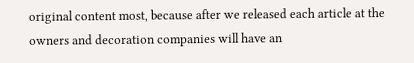original content most, because after we released each article at the owners and decoration companies will have an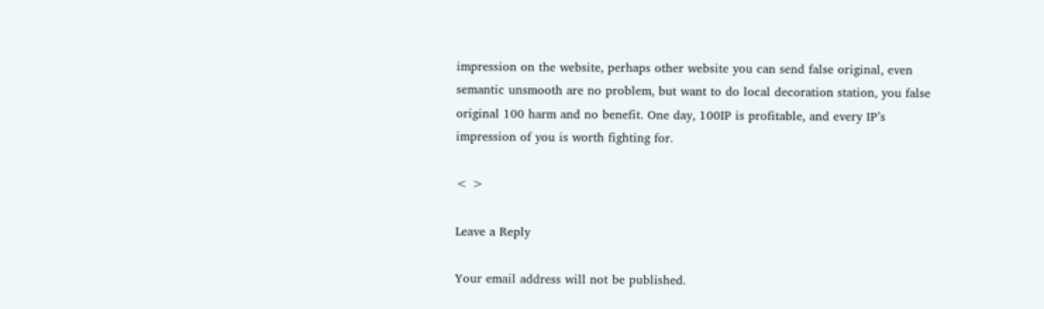impression on the website, perhaps other website you can send false original, even semantic unsmooth are no problem, but want to do local decoration station, you false original 100 harm and no benefit. One day, 100IP is profitable, and every IP’s impression of you is worth fighting for.

< >

Leave a Reply

Your email address will not be published.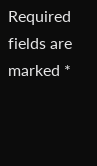Required fields are marked *